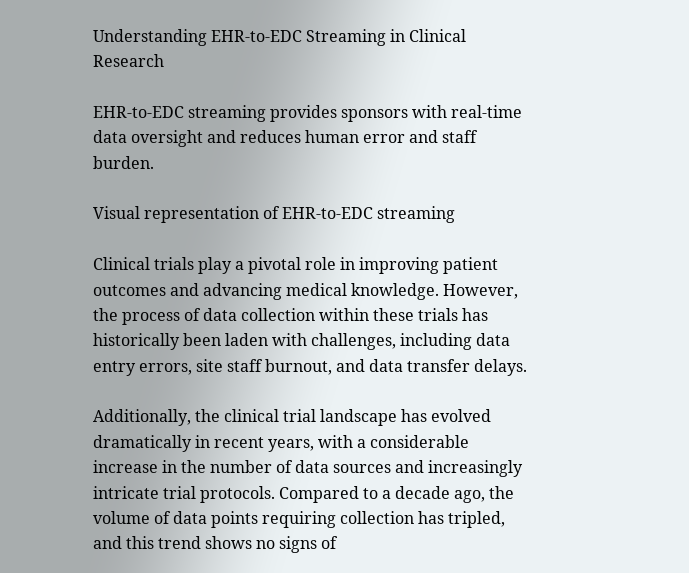Understanding EHR-to-EDC Streaming in Clinical Research

EHR-to-EDC streaming provides sponsors with real-time data oversight and reduces human error and staff burden.

Visual representation of EHR-to-EDC streaming

Clinical trials play a pivotal role in improving patient outcomes and advancing medical knowledge. However, the process of data collection within these trials has historically been laden with challenges, including data entry errors, site staff burnout, and data transfer delays.

Additionally, the clinical trial landscape has evolved dramatically in recent years, with a considerable increase in the number of data sources and increasingly intricate trial protocols. Compared to a decade ago, the volume of data points requiring collection has tripled, and this trend shows no signs of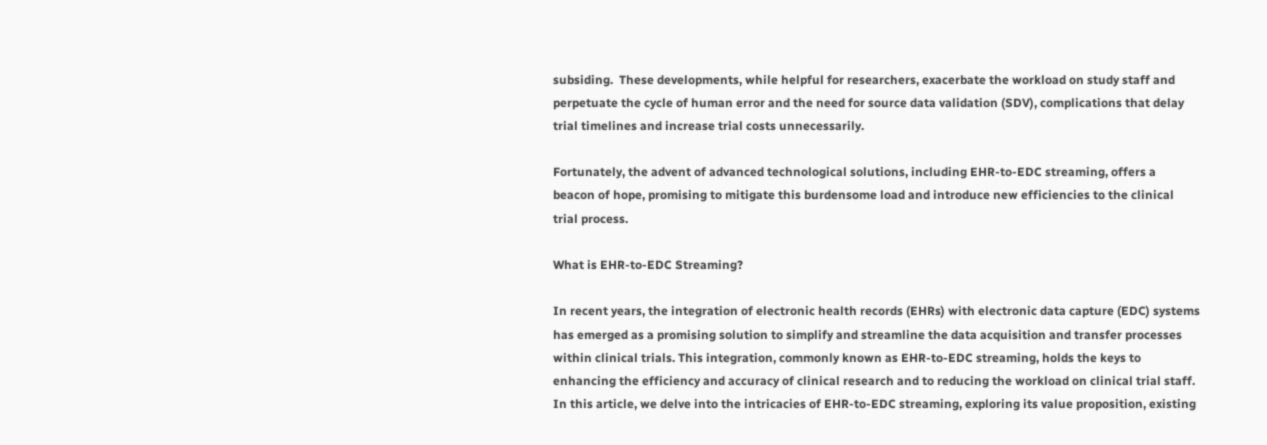subsiding.  These developments, while helpful for researchers, exacerbate the workload on study staff and perpetuate the cycle of human error and the need for source data validation (SDV), complications that delay trial timelines and increase trial costs unnecessarily.

Fortunately, the advent of advanced technological solutions, including EHR-to-EDC streaming, offers a beacon of hope, promising to mitigate this burdensome load and introduce new efficiencies to the clinical trial process.

What is EHR-to-EDC Streaming?

In recent years, the integration of electronic health records (EHRs) with electronic data capture (EDC) systems has emerged as a promising solution to simplify and streamline the data acquisition and transfer processes within clinical trials. This integration, commonly known as EHR-to-EDC streaming, holds the keys to enhancing the efficiency and accuracy of clinical research and to reducing the workload on clinical trial staff. In this article, we delve into the intricacies of EHR-to-EDC streaming, exploring its value proposition, existing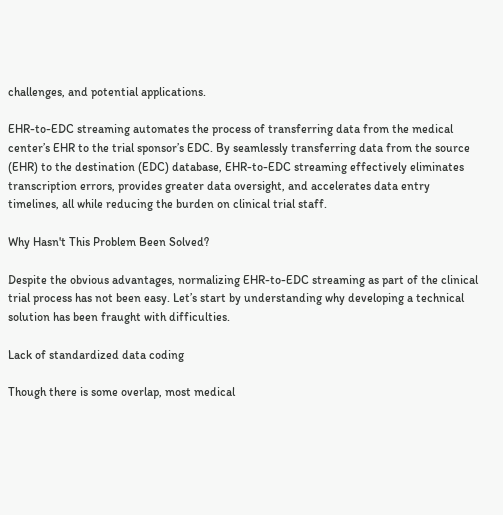challenges, and potential applications.

EHR-to-EDC streaming automates the process of transferring data from the medical center’s EHR to the trial sponsor’s EDC. By seamlessly transferring data from the source (EHR) to the destination (EDC) database, EHR-to-EDC streaming effectively eliminates transcription errors, provides greater data oversight, and accelerates data entry timelines, all while reducing the burden on clinical trial staff.

Why Hasn't This Problem Been Solved?

Despite the obvious advantages, normalizing EHR-to-EDC streaming as part of the clinical trial process has not been easy. Let’s start by understanding why developing a technical solution has been fraught with difficulties.

Lack of standardized data coding

Though there is some overlap, most medical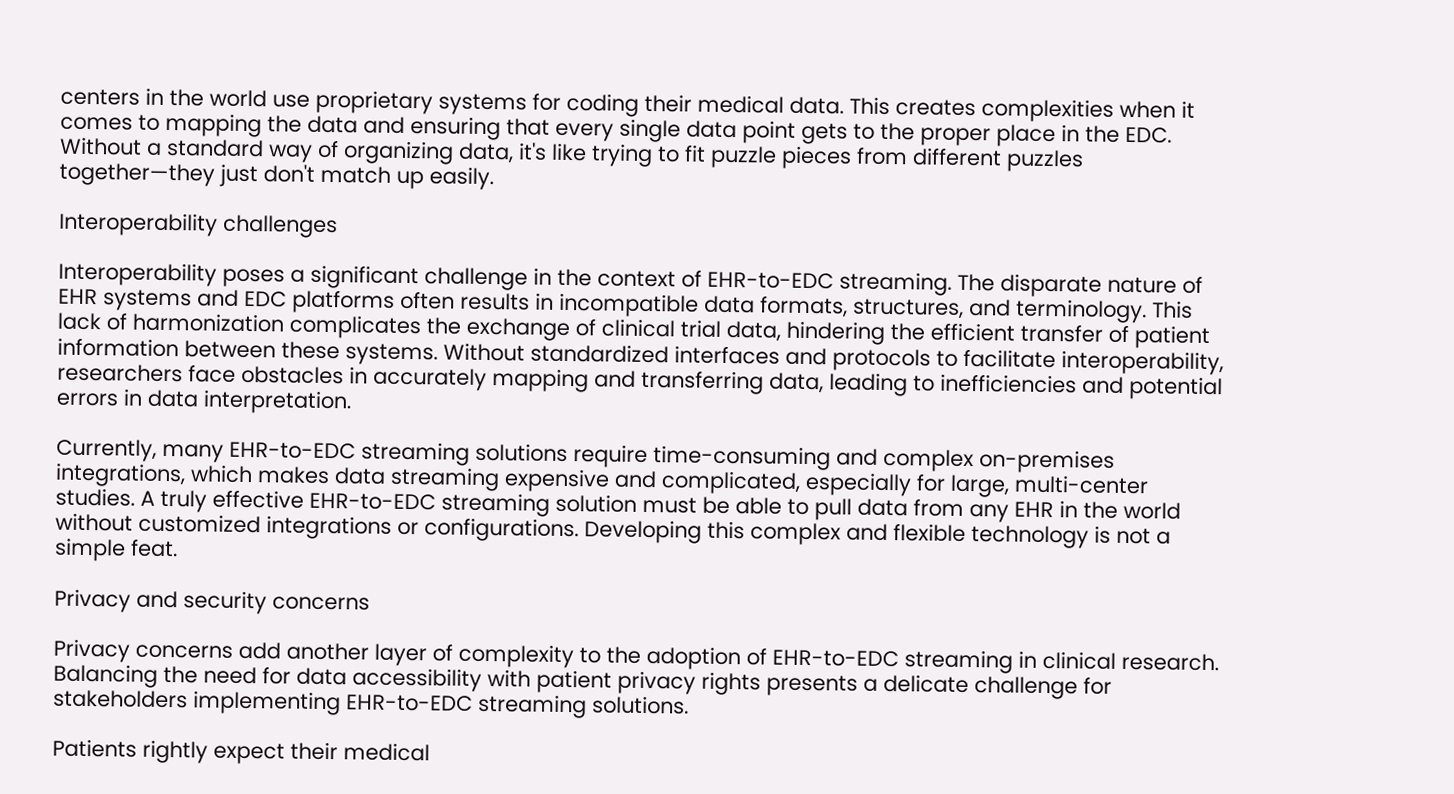centers in the world use proprietary systems for coding their medical data. This creates complexities when it comes to mapping the data and ensuring that every single data point gets to the proper place in the EDC.  Without a standard way of organizing data, it's like trying to fit puzzle pieces from different puzzles together—they just don't match up easily.

Interoperability challenges

Interoperability poses a significant challenge in the context of EHR-to-EDC streaming. The disparate nature of EHR systems and EDC platforms often results in incompatible data formats, structures, and terminology. This lack of harmonization complicates the exchange of clinical trial data, hindering the efficient transfer of patient information between these systems. Without standardized interfaces and protocols to facilitate interoperability, researchers face obstacles in accurately mapping and transferring data, leading to inefficiencies and potential errors in data interpretation.

Currently, many EHR-to-EDC streaming solutions require time-consuming and complex on-premises integrations, which makes data streaming expensive and complicated, especially for large, multi-center studies. A truly effective EHR-to-EDC streaming solution must be able to pull data from any EHR in the world without customized integrations or configurations. Developing this complex and flexible technology is not a simple feat.

Privacy and security concerns

Privacy concerns add another layer of complexity to the adoption of EHR-to-EDC streaming in clinical research. Balancing the need for data accessibility with patient privacy rights presents a delicate challenge for stakeholders implementing EHR-to-EDC streaming solutions.

Patients rightly expect their medical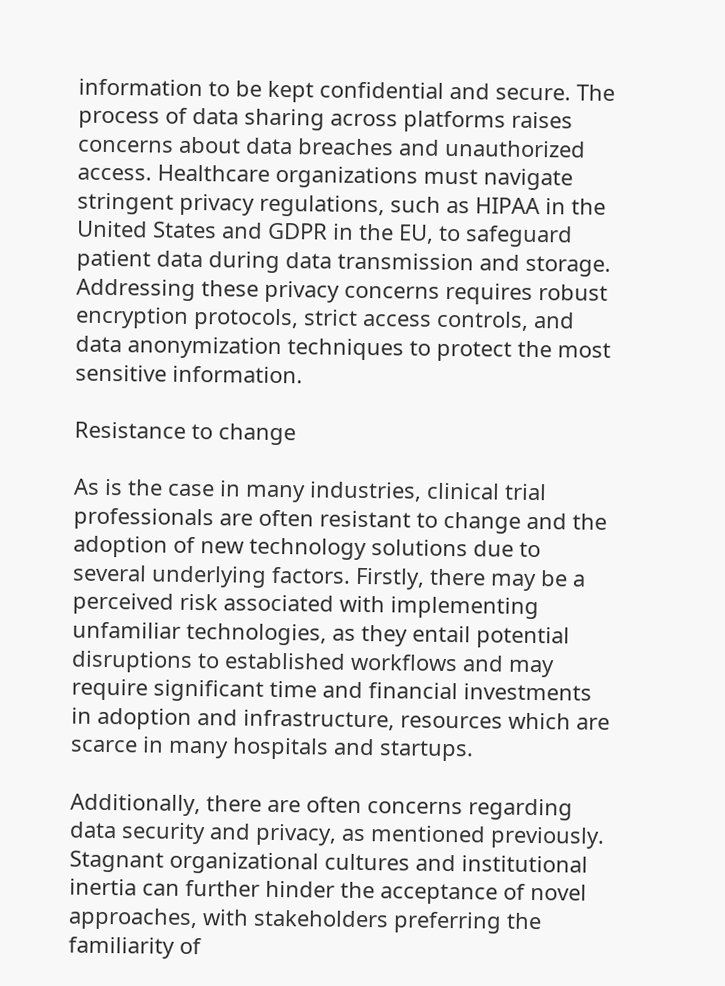information to be kept confidential and secure. The process of data sharing across platforms raises concerns about data breaches and unauthorized access. Healthcare organizations must navigate stringent privacy regulations, such as HIPAA in the United States and GDPR in the EU, to safeguard patient data during data transmission and storage. Addressing these privacy concerns requires robust encryption protocols, strict access controls, and data anonymization techniques to protect the most sensitive information.

Resistance to change

As is the case in many industries, clinical trial professionals are often resistant to change and the adoption of new technology solutions due to several underlying factors. Firstly, there may be a perceived risk associated with implementing unfamiliar technologies, as they entail potential disruptions to established workflows and may require significant time and financial investments in adoption and infrastructure, resources which are scarce in many hospitals and startups.

Additionally, there are often concerns regarding data security and privacy, as mentioned previously. Stagnant organizational cultures and institutional inertia can further hinder the acceptance of novel approaches, with stakeholders preferring the familiarity of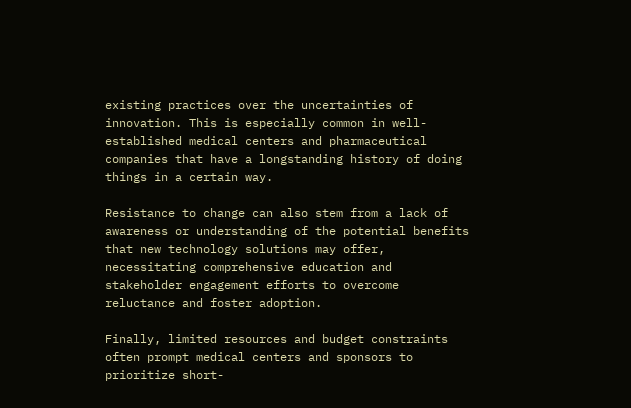existing practices over the uncertainties of innovation. This is especially common in well-established medical centers and pharmaceutical companies that have a longstanding history of doing things in a certain way.

Resistance to change can also stem from a lack of awareness or understanding of the potential benefits that new technology solutions may offer, necessitating comprehensive education and stakeholder engagement efforts to overcome reluctance and foster adoption.

Finally, limited resources and budget constraints often prompt medical centers and sponsors to prioritize short-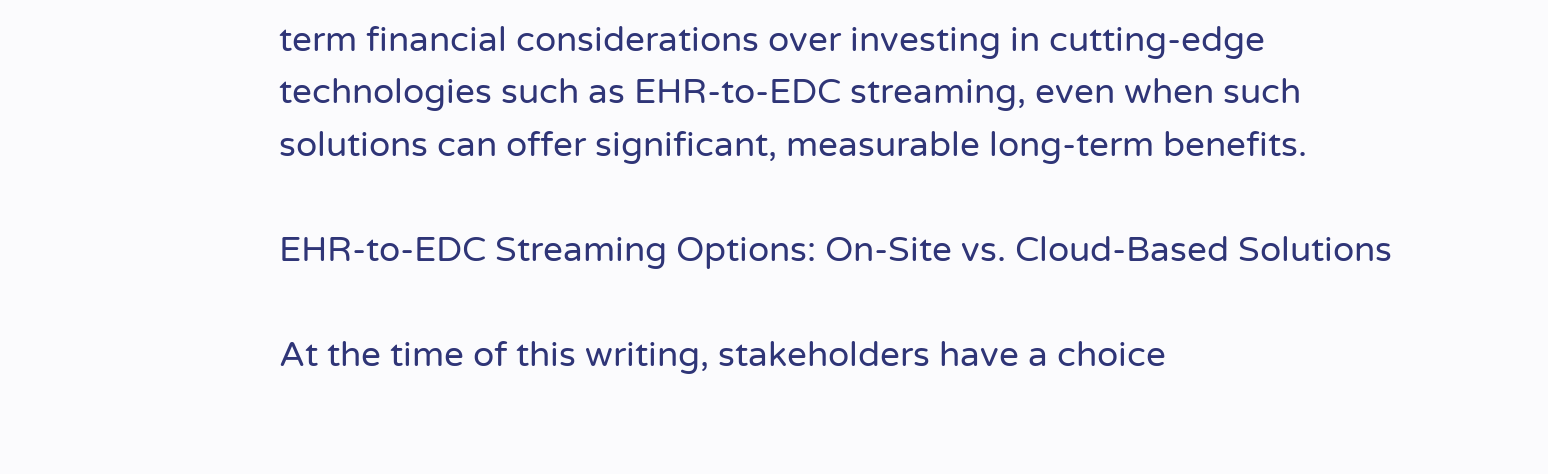term financial considerations over investing in cutting-edge technologies such as EHR-to-EDC streaming, even when such solutions can offer significant, measurable long-term benefits.

EHR-to-EDC Streaming Options: On-Site vs. Cloud-Based Solutions

At the time of this writing, stakeholders have a choice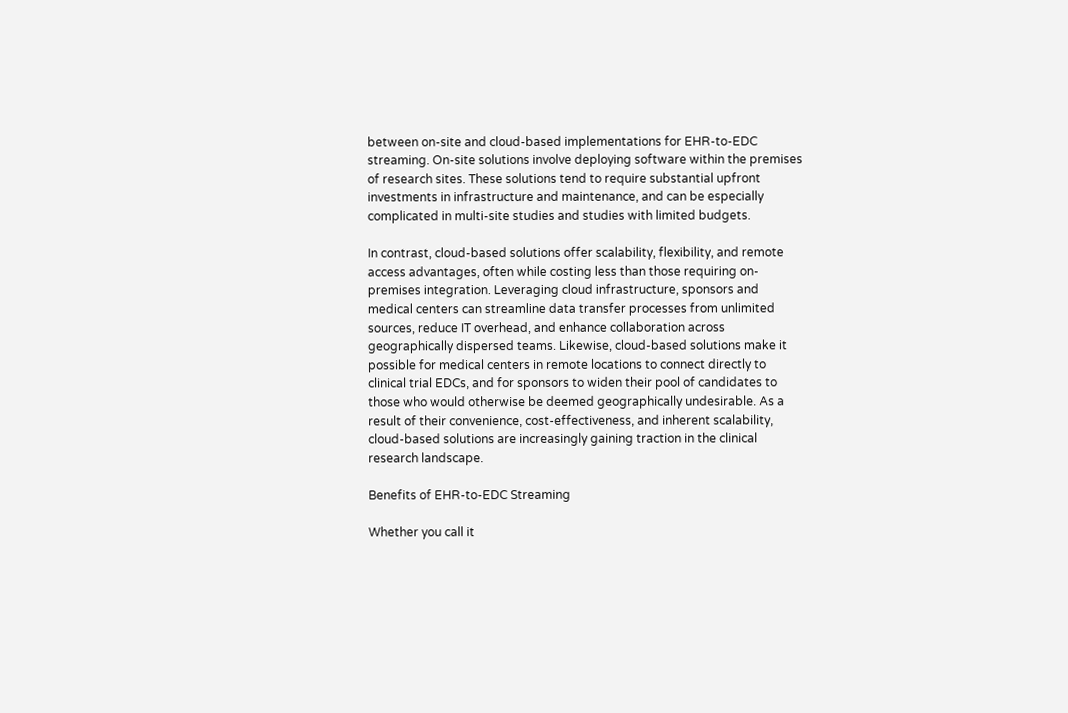between on-site and cloud-based implementations for EHR-to-EDC streaming. On-site solutions involve deploying software within the premises of research sites. These solutions tend to require substantial upfront investments in infrastructure and maintenance, and can be especially complicated in multi-site studies and studies with limited budgets.

In contrast, cloud-based solutions offer scalability, flexibility, and remote access advantages, often while costing less than those requiring on-premises integration. Leveraging cloud infrastructure, sponsors and medical centers can streamline data transfer processes from unlimited sources, reduce IT overhead, and enhance collaboration across geographically dispersed teams. Likewise, cloud-based solutions make it possible for medical centers in remote locations to connect directly to clinical trial EDCs, and for sponsors to widen their pool of candidates to those who would otherwise be deemed geographically undesirable. As a result of their convenience, cost-effectiveness, and inherent scalability, cloud-based solutions are increasingly gaining traction in the clinical research landscape.

Benefits of EHR-to-EDC Streaming

Whether you call it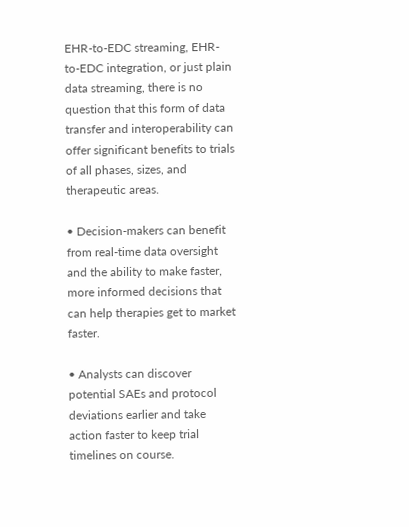EHR-to-EDC streaming, EHR-to-EDC integration, or just plain data streaming, there is no question that this form of data transfer and interoperability can offer significant benefits to trials of all phases, sizes, and therapeutic areas.

• Decision-makers can benefit from real-time data oversight and the ability to make faster, more informed decisions that can help therapies get to market faster.

• Analysts can discover potential SAEs and protocol deviations earlier and take action faster to keep trial timelines on course.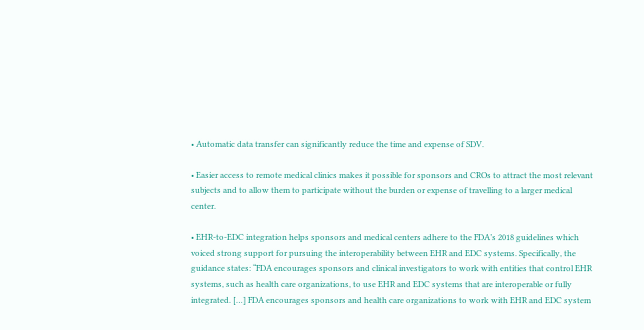• Automatic data transfer can significantly reduce the time and expense of SDV.

• Easier access to remote medical clinics makes it possible for sponsors and CROs to attract the most relevant subjects and to allow them to participate without the burden or expense of travelling to a larger medical center.

• EHR-to-EDC integration helps sponsors and medical centers adhere to the FDA’s 2018 guidelines which voiced strong support for pursuing the interoperability between EHR and EDC systems. Specifically, the guidance states: “FDA encourages sponsors and clinical investigators to work with entities that control EHR systems, such as health care organizations, to use EHR and EDC systems that are interoperable or fully integrated. […] FDA encourages sponsors and health care organizations to work with EHR and EDC system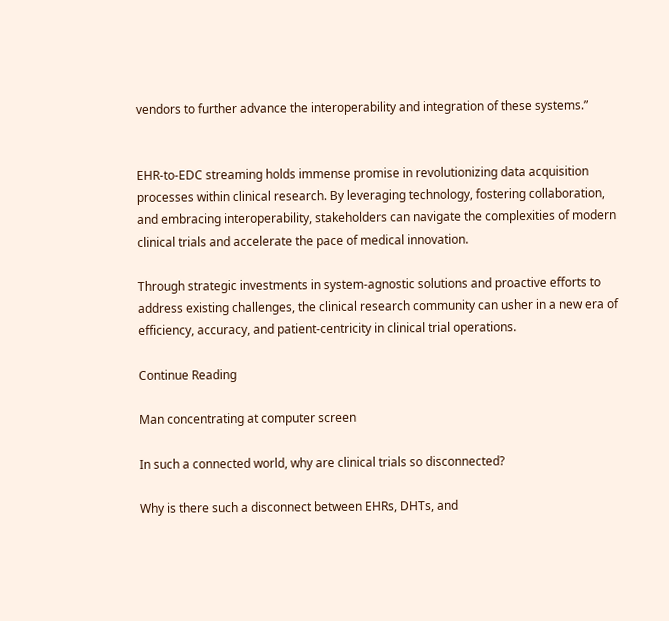vendors to further advance the interoperability and integration of these systems.”


EHR-to-EDC streaming holds immense promise in revolutionizing data acquisition processes within clinical research. By leveraging technology, fostering collaboration, and embracing interoperability, stakeholders can navigate the complexities of modern clinical trials and accelerate the pace of medical innovation.

Through strategic investments in system-agnostic solutions and proactive efforts to address existing challenges, the clinical research community can usher in a new era of efficiency, accuracy, and patient-centricity in clinical trial operations.

Continue Reading

Man concentrating at computer screen

In such a connected world, why are clinical trials so disconnected?

Why is there such a disconnect between EHRs, DHTs, and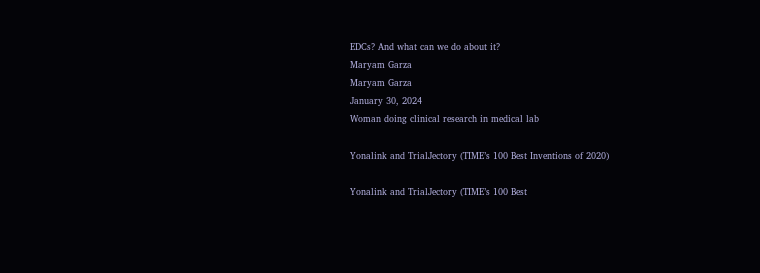EDCs? And what can we do about it?
Maryam Garza
Maryam Garza
January 30, 2024
Woman doing clinical research in medical lab

Yonalink and TrialJectory (TIME’s 100 Best Inventions of 2020)

Yonalink and TrialJectory (TIME’s 100 Best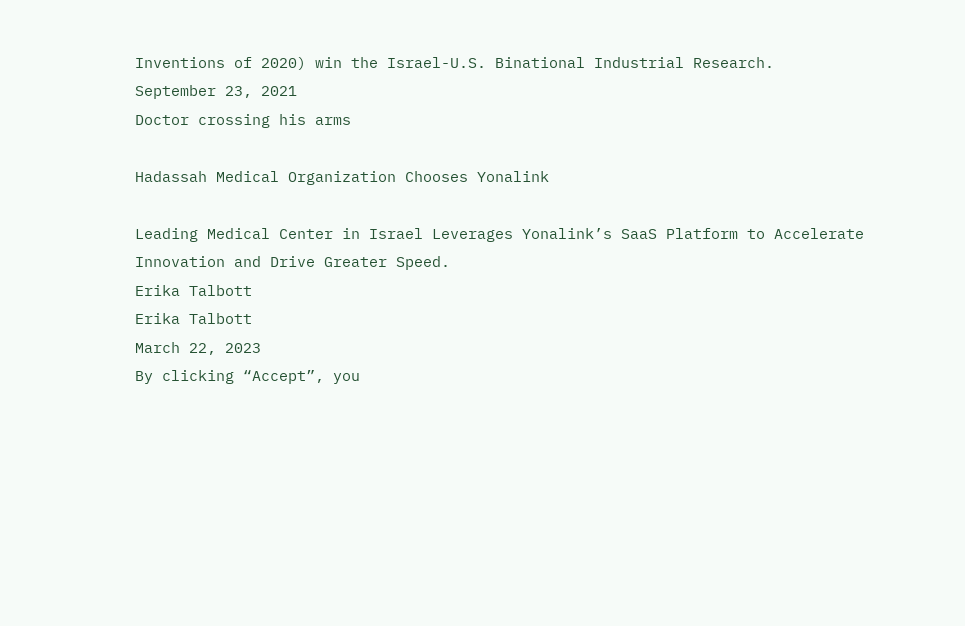Inventions of 2020) win the Israel-U.S. Binational Industrial Research.
September 23, 2021
Doctor crossing his arms

Hadassah Medical Organization Chooses Yonalink

Leading Medical Center in Israel Leverages Yonalink’s SaaS Platform to Accelerate Innovation and Drive Greater Speed.
Erika Talbott
Erika Talbott
March 22, 2023
By clicking “Accept”, you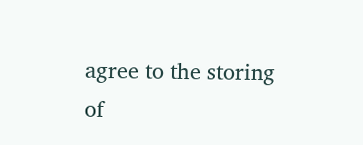agree to the storing of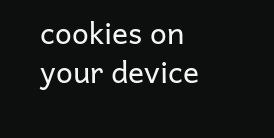cookies on your device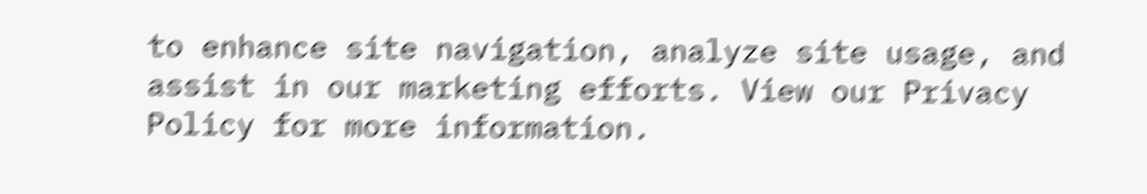to enhance site navigation, analyze site usage, and assist in our marketing efforts. View our Privacy Policy for more information.